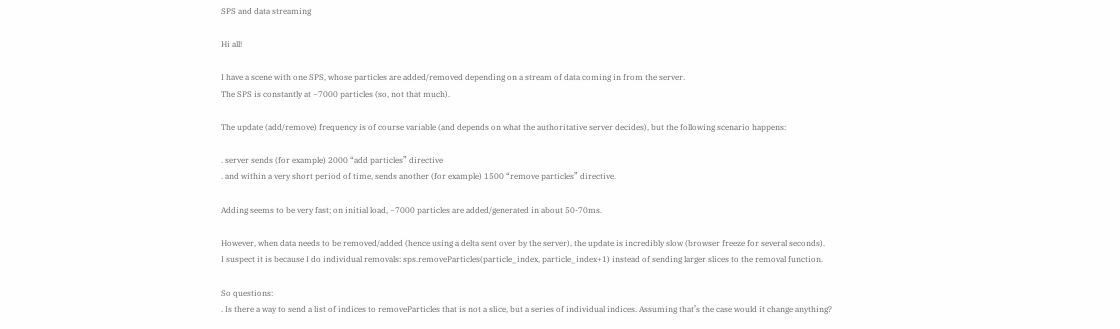SPS and data streaming

Hi all!

I have a scene with one SPS, whose particles are added/removed depending on a stream of data coming in from the server.
The SPS is constantly at ~7000 particles (so, not that much).

The update (add/remove) frequency is of course variable (and depends on what the authoritative server decides), but the following scenario happens:

. server sends (for example) 2000 “add particles” directive
. and within a very short period of time, sends another (for example) 1500 “remove particles” directive.

Adding seems to be very fast; on initial load, ~7000 particles are added/generated in about 50-70ms.

However, when data needs to be removed/added (hence using a delta sent over by the server), the update is incredibly slow (browser freeze for several seconds).
I suspect it is because I do individual removals: sps.removeParticles(particle_index, particle_index+1) instead of sending larger slices to the removal function.

So questions:
. Is there a way to send a list of indices to removeParticles that is not a slice, but a series of individual indices. Assuming that’s the case would it change anything?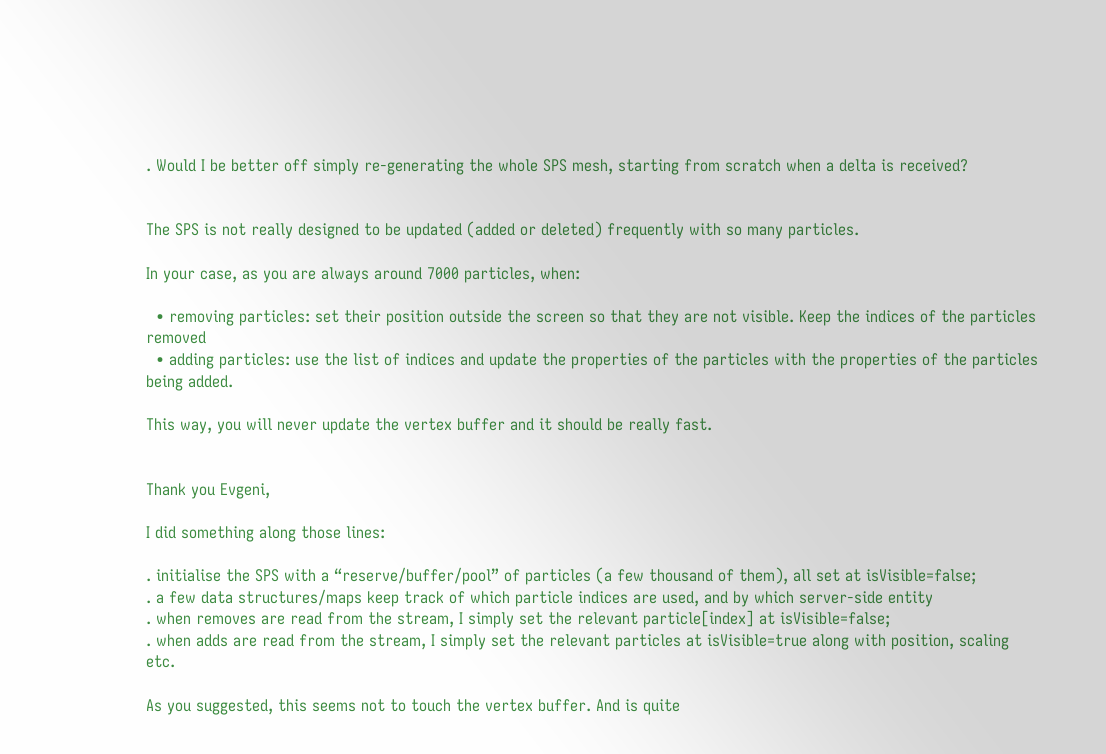. Would I be better off simply re-generating the whole SPS mesh, starting from scratch when a delta is received?


The SPS is not really designed to be updated (added or deleted) frequently with so many particles.

In your case, as you are always around 7000 particles, when:

  • removing particles: set their position outside the screen so that they are not visible. Keep the indices of the particles removed
  • adding particles: use the list of indices and update the properties of the particles with the properties of the particles being added.

This way, you will never update the vertex buffer and it should be really fast.


Thank you Evgeni,

I did something along those lines:

. initialise the SPS with a “reserve/buffer/pool” of particles (a few thousand of them), all set at isVisible=false;
. a few data structures/maps keep track of which particle indices are used, and by which server-side entity
. when removes are read from the stream, I simply set the relevant particle[index] at isVisible=false;
. when adds are read from the stream, I simply set the relevant particles at isVisible=true along with position, scaling etc.

As you suggested, this seems not to touch the vertex buffer. And is quite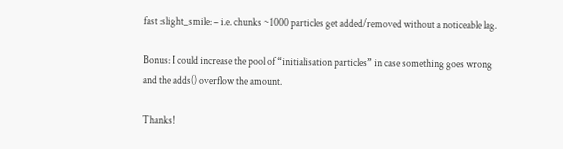fast :slight_smile: – i.e. chunks ~1000 particles get added/removed without a noticeable lag.

Bonus: I could increase the pool of “initialisation particles” in case something goes wrong and the adds() overflow the amount.

Thanks!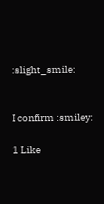:slight_smile:


I confirm :smiley:

1 Like